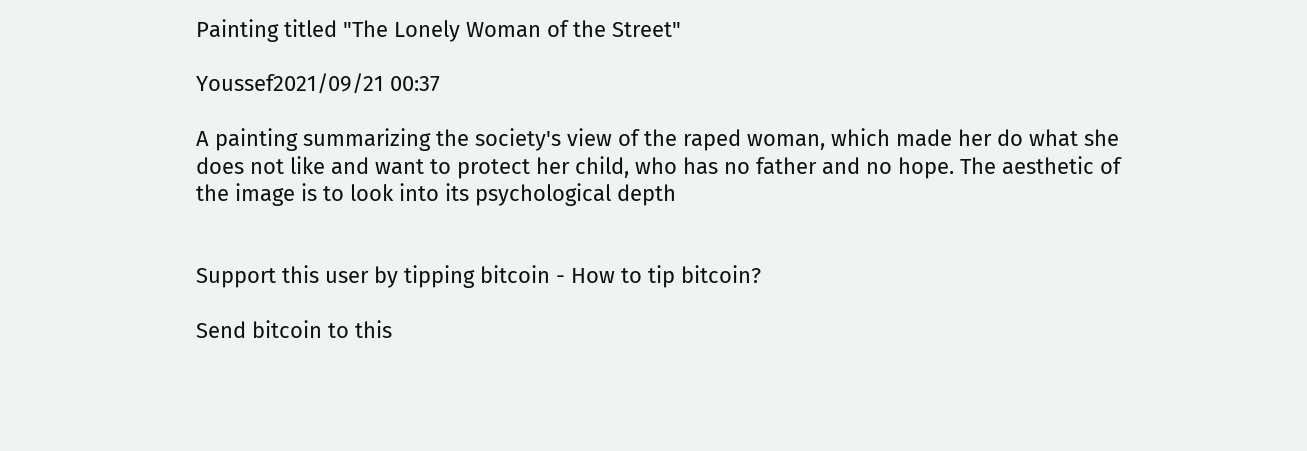Painting titled "The Lonely Woman of the Street"

Youssef2021/09/21 00:37

A painting summarizing the society's view of the raped woman, which made her do what she does not like and want to protect her child, who has no father and no hope. The aesthetic of the image is to look into its psychological depth


Support this user by tipping bitcoin - How to tip bitcoin?

Send bitcoin to this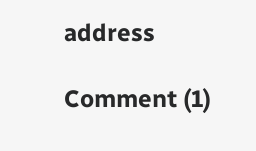address

Comment (1)